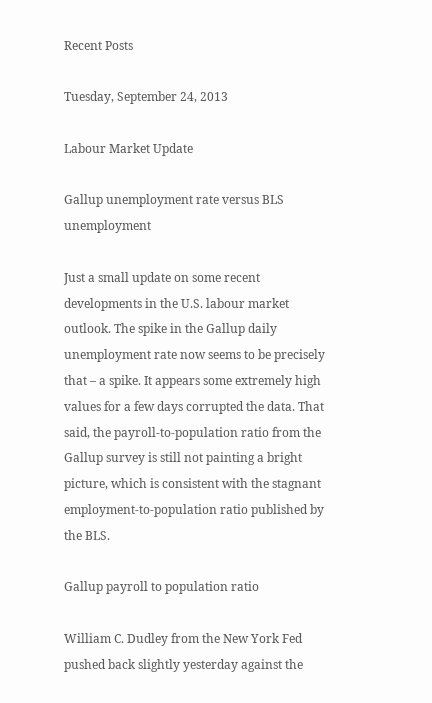Recent Posts

Tuesday, September 24, 2013

Labour Market Update

Gallup unemployment rate versus BLS unemployment

Just a small update on some recent developments in the U.S. labour market outlook. The spike in the Gallup daily unemployment rate now seems to be precisely that – a spike. It appears some extremely high values for a few days corrupted the data. That said, the payroll-to-population ratio from the Gallup survey is still not painting a bright picture, which is consistent with the stagnant employment-to-population ratio published by the BLS.

Gallup payroll to population ratio

William C. Dudley from the New York Fed pushed back slightly yesterday against the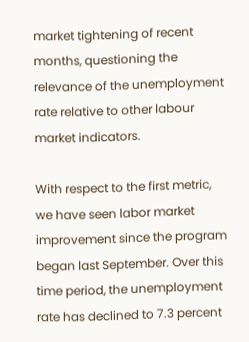market tightening of recent months, questioning the relevance of the unemployment rate relative to other labour market indicators.

With respect to the first metric, we have seen labor market improvement since the program began last September. Over this time period, the unemployment rate has declined to 7.3 percent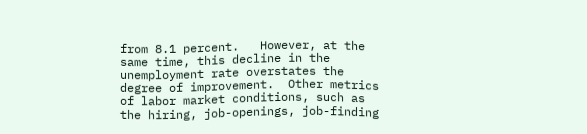from 8.1 percent.   However, at the same time, this decline in the unemployment rate overstates the degree of improvement.  Other metrics of labor market conditions, such as the hiring, job-openings, job-finding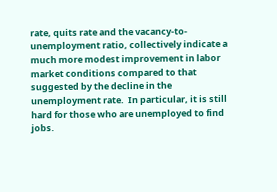rate, quits rate and the vacancy-to-unemployment ratio, collectively indicate a much more modest improvement in labor market conditions compared to that suggested by the decline in the unemployment rate.  In particular, it is still hard for those who are unemployed to find jobs.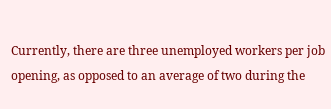Currently, there are three unemployed workers per job opening, as opposed to an average of two during the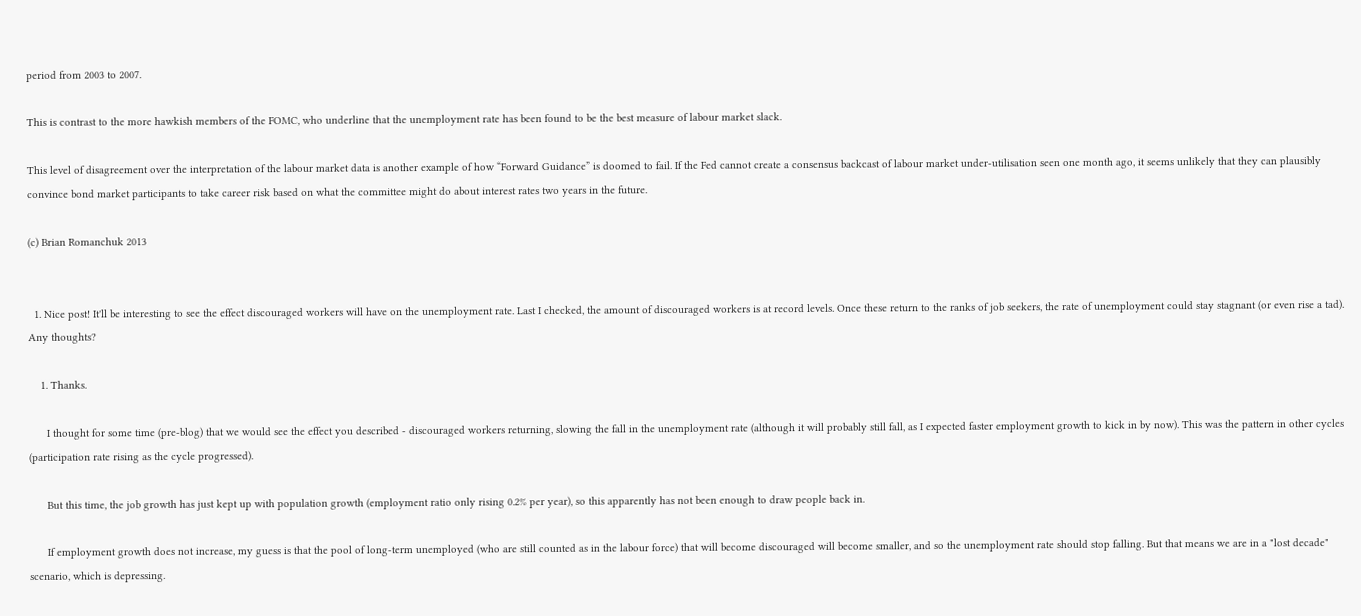period from 2003 to 2007.

This is contrast to the more hawkish members of the FOMC, who underline that the unemployment rate has been found to be the best measure of labour market slack.

This level of disagreement over the interpretation of the labour market data is another example of how “Forward Guidance” is doomed to fail. If the Fed cannot create a consensus backcast of labour market under-utilisation seen one month ago, it seems unlikely that they can plausibly convince bond market participants to take career risk based on what the committee might do about interest rates two years in the future.

(c) Brian Romanchuk 2013


  1. Nice post! It'll be interesting to see the effect discouraged workers will have on the unemployment rate. Last I checked, the amount of discouraged workers is at record levels. Once these return to the ranks of job seekers, the rate of unemployment could stay stagnant (or even rise a tad). Any thoughts?

    1. Thanks.

      I thought for some time (pre-blog) that we would see the effect you described - discouraged workers returning, slowing the fall in the unemployment rate (although it will probably still fall, as I expected faster employment growth to kick in by now). This was the pattern in other cycles (participation rate rising as the cycle progressed).

      But this time, the job growth has just kept up with population growth (employment ratio only rising 0.2% per year), so this apparently has not been enough to draw people back in.

      If employment growth does not increase, my guess is that the pool of long-term unemployed (who are still counted as in the labour force) that will become discouraged will become smaller, and so the unemployment rate should stop falling. But that means we are in a "lost decade" scenario, which is depressing.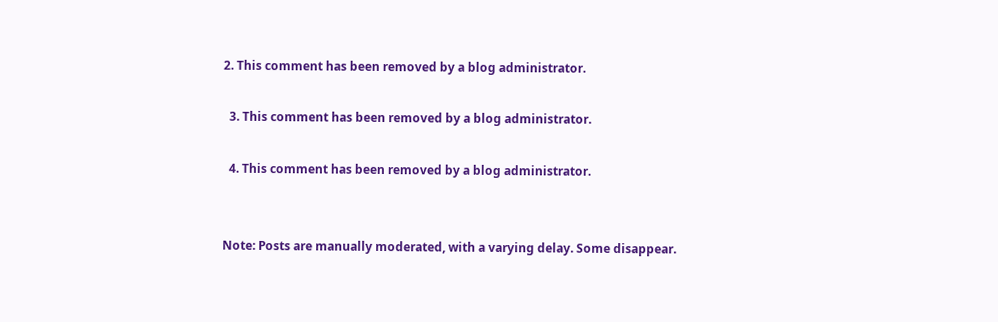2. This comment has been removed by a blog administrator.

  3. This comment has been removed by a blog administrator.

  4. This comment has been removed by a blog administrator.


Note: Posts are manually moderated, with a varying delay. Some disappear.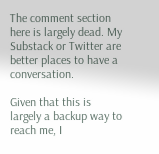The comment section here is largely dead. My Substack or Twitter are better places to have a conversation.

Given that this is largely a backup way to reach me, I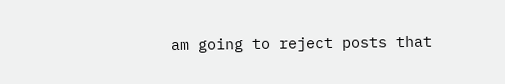am going to reject posts that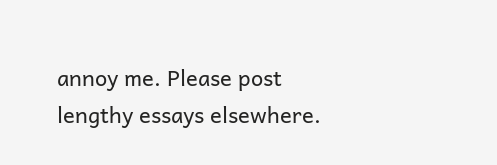annoy me. Please post lengthy essays elsewhere.